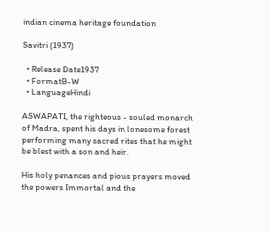indian cinema heritage foundation

Savitri (1937)

  • Release Date1937
  • FormatB-W
  • LanguageHindi

ASWAPATI, the righteous - souled monarch of Madra, spent his days in lonesome forest performing many sacred rites that he might be blest with a son and heir.

His holy penances and pious prayers moved the powers Immortal and the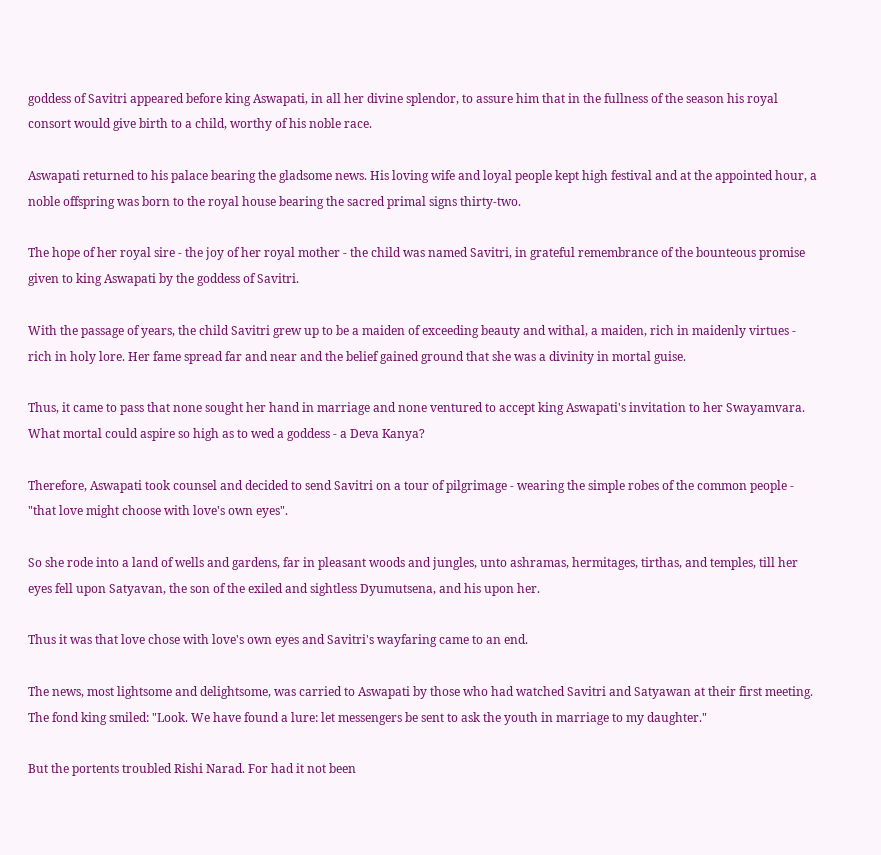goddess of Savitri appeared before king Aswapati, in all her divine splendor, to assure him that in the fullness of the season his royal consort would give birth to a child, worthy of his noble race.

Aswapati returned to his palace bearing the gladsome news. His loving wife and loyal people kept high festival and at the appointed hour, a noble offspring was born to the royal house bearing the sacred primal signs thirty-two.

The hope of her royal sire - the joy of her royal mother - the child was named Savitri, in grateful remembrance of the bounteous promise given to king Aswapati by the goddess of Savitri.

With the passage of years, the child Savitri grew up to be a maiden of exceeding beauty and withal, a maiden, rich in maidenly virtues - rich in holy lore. Her fame spread far and near and the belief gained ground that she was a divinity in mortal guise.

Thus, it came to pass that none sought her hand in marriage and none ventured to accept king Aswapati's invitation to her Swayamvara. What mortal could aspire so high as to wed a goddess - a Deva Kanya?

Therefore, Aswapati took counsel and decided to send Savitri on a tour of pilgrimage - wearing the simple robes of the common people - "that love might choose with love's own eyes".

So she rode into a land of wells and gardens, far in pleasant woods and jungles, unto ashramas, hermitages, tirthas, and temples, till her eyes fell upon Satyavan, the son of the exiled and sightless Dyumutsena, and his upon her.

Thus it was that love chose with love's own eyes and Savitri's wayfaring came to an end.

The news, most lightsome and delightsome, was carried to Aswapati by those who had watched Savitri and Satyawan at their first meeting. The fond king smiled: "Look. We have found a lure: let messengers be sent to ask the youth in marriage to my daughter."

But the portents troubled Rishi Narad. For had it not been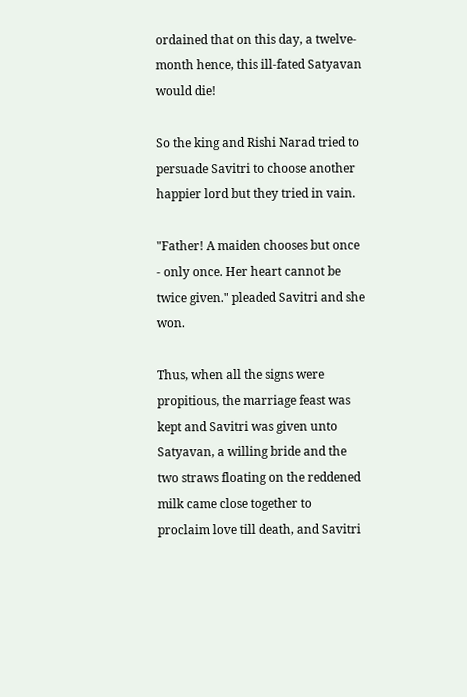ordained that on this day, a twelve-month hence, this ill-fated Satyavan would die!

So the king and Rishi Narad tried to persuade Savitri to choose another happier lord but they tried in vain.

"Father! A maiden chooses but once - only once. Her heart cannot be twice given." pleaded Savitri and she won.

Thus, when all the signs were propitious, the marriage feast was kept and Savitri was given unto Satyavan, a willing bride and the two straws floating on the reddened milk came close together to proclaim love till death, and Savitri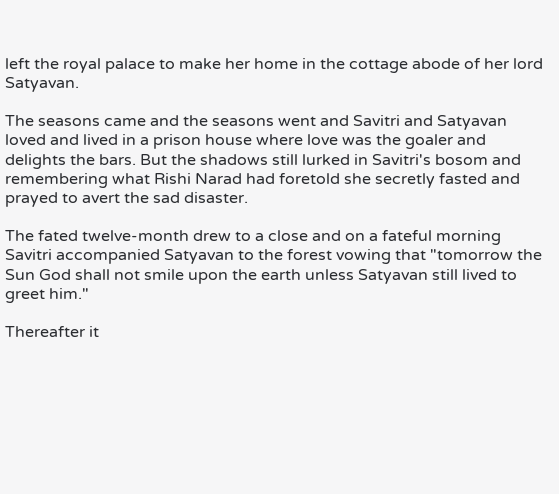left the royal palace to make her home in the cottage abode of her lord Satyavan.

The seasons came and the seasons went and Savitri and Satyavan loved and lived in a prison house where love was the goaler and delights the bars. But the shadows still lurked in Savitri's bosom and remembering what Rishi Narad had foretold she secretly fasted and prayed to avert the sad disaster.

The fated twelve-month drew to a close and on a fateful morning Savitri accompanied Satyavan to the forest vowing that "tomorrow the Sun God shall not smile upon the earth unless Satyavan still lived to greet him."

Thereafter it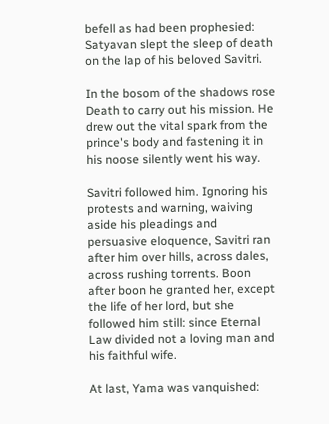befell as had been prophesied: Satyavan slept the sleep of death on the lap of his beloved Savitri.

In the bosom of the shadows rose Death to carry out his mission. He drew out the vital spark from the prince's body and fastening it in his noose silently went his way.

Savitri followed him. Ignoring his protests and warning, waiving aside his pleadings and persuasive eloquence, Savitri ran after him over hills, across dales, across rushing torrents. Boon after boon he granted her, except the life of her lord, but she followed him still: since Eternal Law divided not a loving man and his faithful wife.

At last, Yama was vanquished: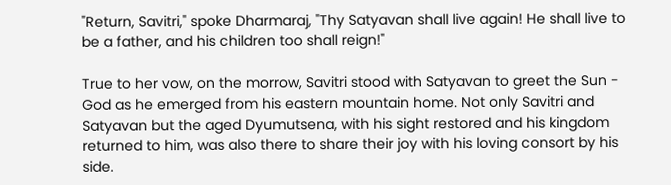"Return, Savitri," spoke Dharmaraj, "Thy Satyavan shall live again! He shall live to be a father, and his children too shall reign!"

True to her vow, on the morrow, Savitri stood with Satyavan to greet the Sun - God as he emerged from his eastern mountain home. Not only Savitri and Satyavan but the aged Dyumutsena, with his sight restored and his kingdom returned to him, was also there to share their joy with his loving consort by his side.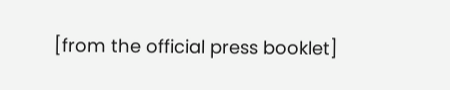[from the official press booklet]